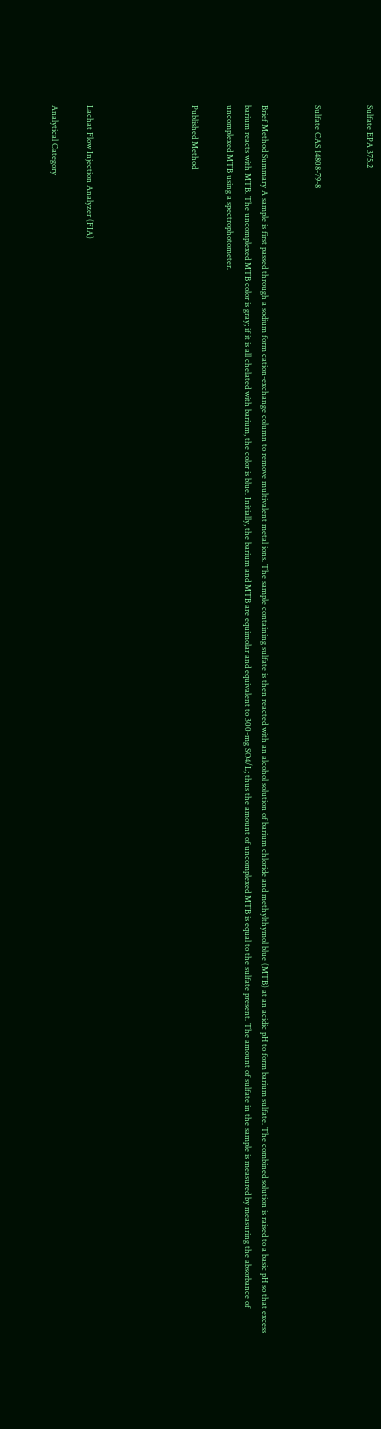Sulfate EPA 375.2


Sulfate CAS 14808-79-8


Brief Method Summary A sample is first passed through a sodium form cation-exchange column to remove multivalent metal ions. The sample containing sulfate is then reacted with an alcohol solution of barium chloride and methylthymol blue (MTB) at an acidic pH to form barium sulfate. The combined solution is raised to a basic pH so that excess barium reacts with MTB. The uncomplexed MTB color is gray; if it is all chelated with barium, the color is blue. Initially, the barium and MTB are equimolar and equivalent to 300-mg SO4/L; thus the amount of uncomplexed MTB is equal to the sulfate present. The amount of sulfate in the sample is measured by measuring the absorbance of uncomplexed MTB using a spectrophotometer.

Published Method





Lachat Flow Injection Analyzer (FIA)

Analytical Category